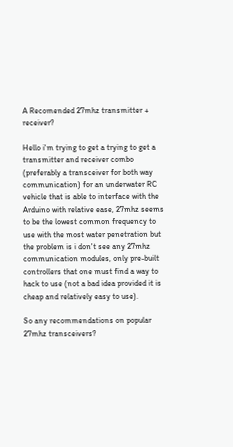A Recomended 27mhz transmitter + receiver?

Hello i'm trying to get a trying to get a transmitter and receiver combo (preferably a transceiver for both way communication) for an underwater RC vehicle that is able to interface with the Arduino with relative ease, 27mhz seems to be the lowest common frequency to use with the most water penetration but the problem is i don't see any 27mhz communication modules, only pre-built controllers that one must find a way to hack to use (not a bad idea provided it is cheap and relatively easy to use).

So any recommendations on popular 27mhz transceivers?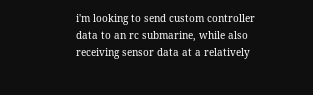i'm looking to send custom controller data to an rc submarine, while also receiving sensor data at a relatively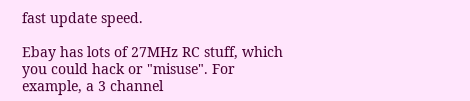fast update speed.

Ebay has lots of 27MHz RC stuff, which you could hack or "misuse". For example, a 3 channel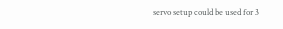servo setup could be used for 3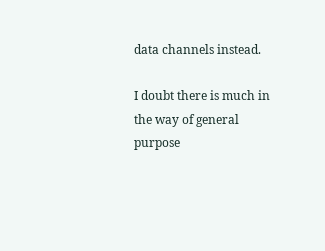data channels instead.

I doubt there is much in the way of general purpose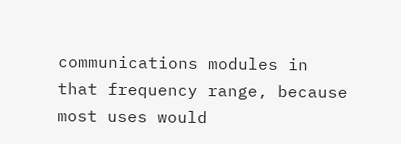communications modules in that frequency range, because most uses would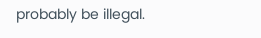probably be illegal.